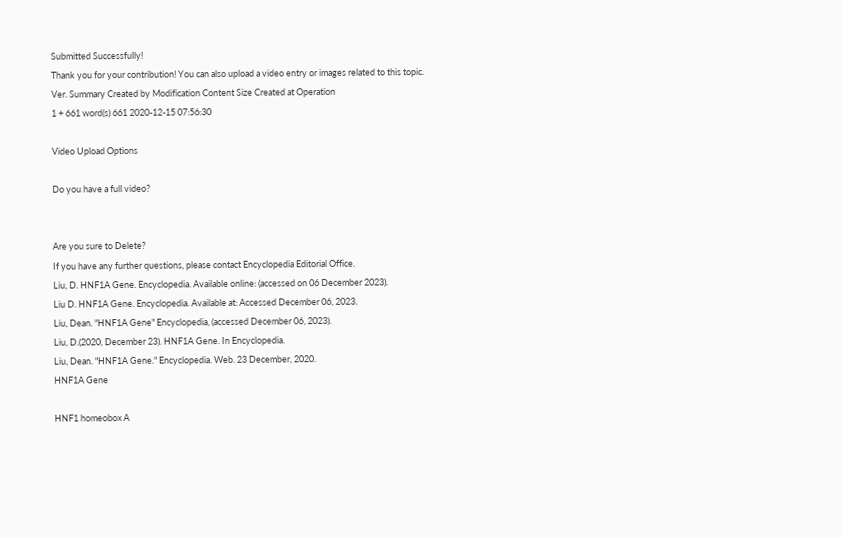Submitted Successfully!
Thank you for your contribution! You can also upload a video entry or images related to this topic.
Ver. Summary Created by Modification Content Size Created at Operation
1 + 661 word(s) 661 2020-12-15 07:56:30

Video Upload Options

Do you have a full video?


Are you sure to Delete?
If you have any further questions, please contact Encyclopedia Editorial Office.
Liu, D. HNF1A Gene. Encyclopedia. Available online: (accessed on 06 December 2023).
Liu D. HNF1A Gene. Encyclopedia. Available at: Accessed December 06, 2023.
Liu, Dean. "HNF1A Gene" Encyclopedia, (accessed December 06, 2023).
Liu, D.(2020, December 23). HNF1A Gene. In Encyclopedia.
Liu, Dean. "HNF1A Gene." Encyclopedia. Web. 23 December, 2020.
HNF1A Gene

HNF1 homeobox A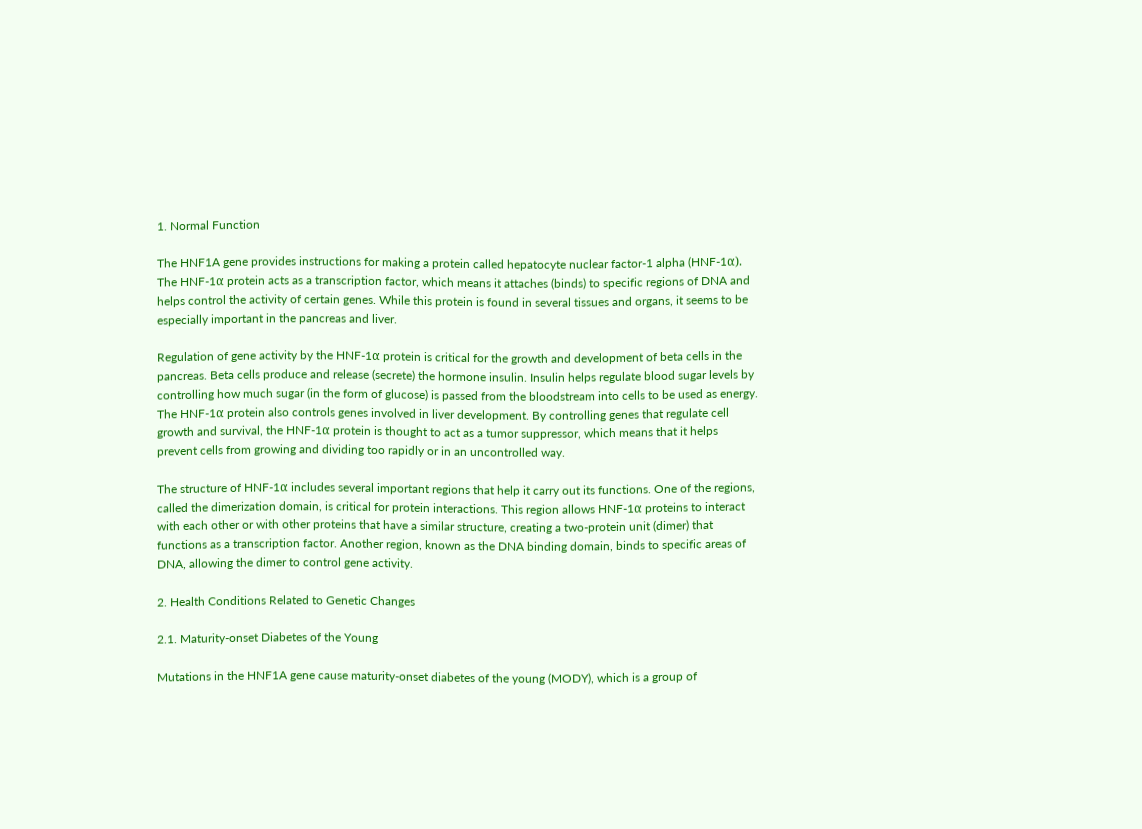1. Normal Function

The HNF1A gene provides instructions for making a protein called hepatocyte nuclear factor-1 alpha (HNF-1α). The HNF-1α protein acts as a transcription factor, which means it attaches (binds) to specific regions of DNA and helps control the activity of certain genes. While this protein is found in several tissues and organs, it seems to be especially important in the pancreas and liver.

Regulation of gene activity by the HNF-1α protein is critical for the growth and development of beta cells in the pancreas. Beta cells produce and release (secrete) the hormone insulin. Insulin helps regulate blood sugar levels by controlling how much sugar (in the form of glucose) is passed from the bloodstream into cells to be used as energy. The HNF-1α protein also controls genes involved in liver development. By controlling genes that regulate cell growth and survival, the HNF-1α protein is thought to act as a tumor suppressor, which means that it helps prevent cells from growing and dividing too rapidly or in an uncontrolled way.

The structure of HNF-1α includes several important regions that help it carry out its functions. One of the regions, called the dimerization domain, is critical for protein interactions. This region allows HNF-1α proteins to interact with each other or with other proteins that have a similar structure, creating a two-protein unit (dimer) that functions as a transcription factor. Another region, known as the DNA binding domain, binds to specific areas of DNA, allowing the dimer to control gene activity.

2. Health Conditions Related to Genetic Changes

2.1. Maturity-onset Diabetes of the Young

Mutations in the HNF1A gene cause maturity-onset diabetes of the young (MODY), which is a group of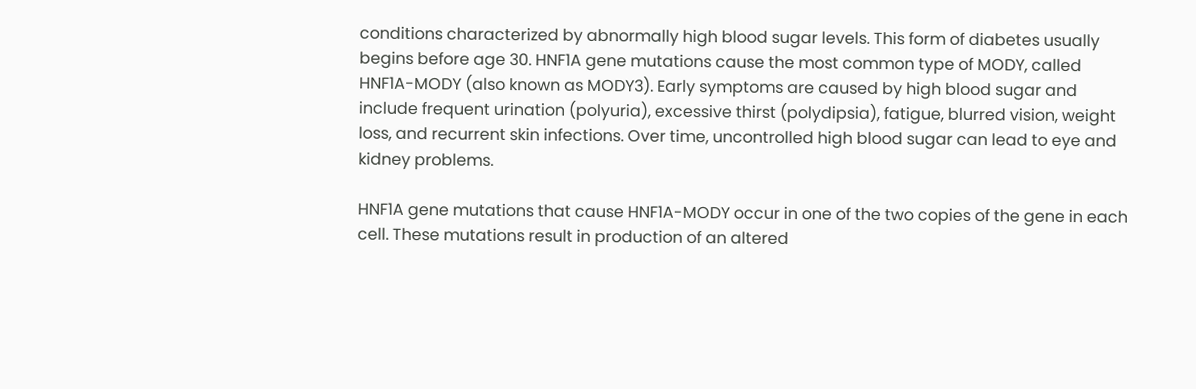conditions characterized by abnormally high blood sugar levels. This form of diabetes usually begins before age 30. HNF1A gene mutations cause the most common type of MODY, called HNF1A-MODY (also known as MODY3). Early symptoms are caused by high blood sugar and include frequent urination (polyuria), excessive thirst (polydipsia), fatigue, blurred vision, weight loss, and recurrent skin infections. Over time, uncontrolled high blood sugar can lead to eye and kidney problems.

HNF1A gene mutations that cause HNF1A-MODY occur in one of the two copies of the gene in each cell. These mutations result in production of an altered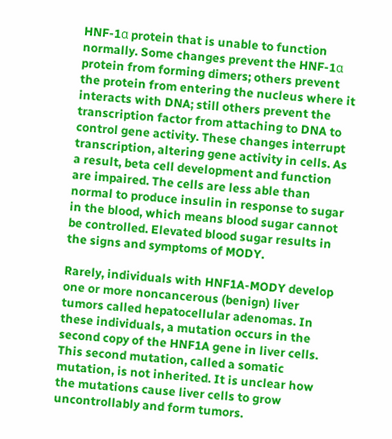HNF-1α protein that is unable to function normally. Some changes prevent the HNF-1α protein from forming dimers; others prevent the protein from entering the nucleus where it interacts with DNA; still others prevent the transcription factor from attaching to DNA to control gene activity. These changes interrupt transcription, altering gene activity in cells. As a result, beta cell development and function are impaired. The cells are less able than normal to produce insulin in response to sugar in the blood, which means blood sugar cannot be controlled. Elevated blood sugar results in the signs and symptoms of MODY.

Rarely, individuals with HNF1A-MODY develop one or more noncancerous (benign) liver tumors called hepatocellular adenomas. In these individuals, a mutation occurs in the second copy of the HNF1A gene in liver cells. This second mutation, called a somatic mutation, is not inherited. It is unclear how the mutations cause liver cells to grow uncontrollably and form tumors.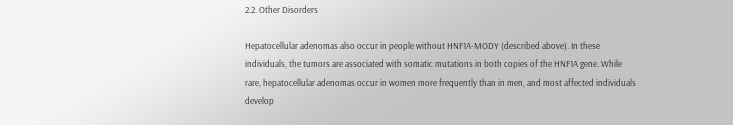2.2. Other Disorders

Hepatocellular adenomas also occur in people without HNF1A-MODY (described above). In these individuals, the tumors are associated with somatic mutations in both copies of the HNF1A gene. While rare, hepatocellular adenomas occur in women more frequently than in men, and most affected individuals develop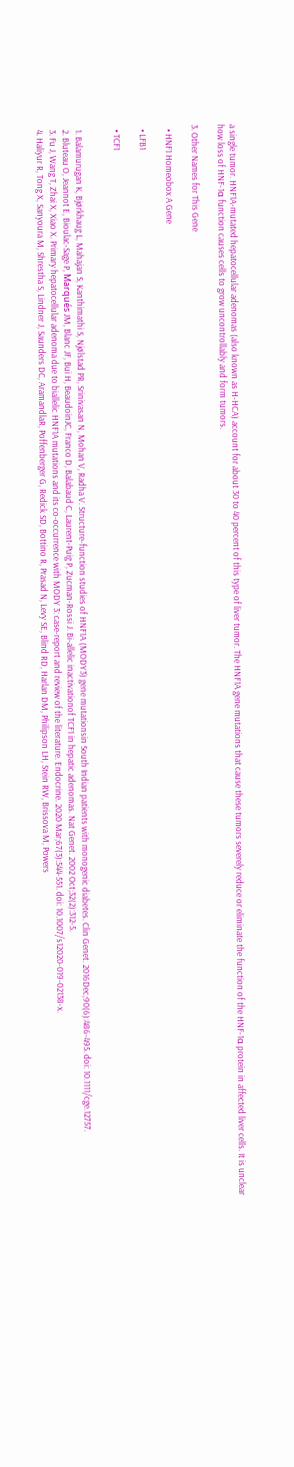a single tumor. HNF1A-mutated hepatocellular adenomas (also known as H-HCA) account for about 30 to 40 percent of this type of liver tumor. The HNF1A gene mutations that cause these tumors severely reduce or eliminate the function of the HNF-1α protein in affected liver cells. It is unclear how loss of HNF-1α function causes cells to grow uncontrollably and form tumors.

3. Other Names for This Gene

  • HNF1 Homeobox A Gene

  • LFB1

  • TCF1


  1. Balamurugan K, Bjørkhaug L, Mahajan S, Kanthimathi S, Njølstad PR, Srinivasan N, Mohan V, Radha V. Structure-function studies of HNF1A (MODY3) gene mutationsin South Indian patients with monogenic diabetes. Clin Genet. 2016Dec;90(6):486-495. doi: 10.1111/cge.12757.
  2. Bluteau O, Jeannot E, Bioulac-Sage P, Marqués JM, Blanc JF, Bui H, BeaudoinJC, Franco D, Balabaud C, Laurent-Puig P, Zucman-Rossi J. Bi-allelic inactivationof TCF1 in hepatic adenomas. Nat Genet. 2002 Oct;32(2):312-5.
  3. Fu J, Wang T, Zhai X, Xiao X. Primary hepatocellular adenoma due to biallelic HNF1A mutations and its co-occurrence with MODY 3: case-report and review of the literature. Endocrine. 2020 Mar;67(3):544-551. doi: 10.1007/s12020-019-02138-x.
  4. Haliyur R, Tong X, Sanyoura M, Shrestha S, Lindner J, Saunders DC, AramandlaR, Poffenberger G, Redick SD, Bottino R, Prasad N, Levy SE, Blind RD, Harlan DM, Philipson LH, Stein RW, Brissova M, Powers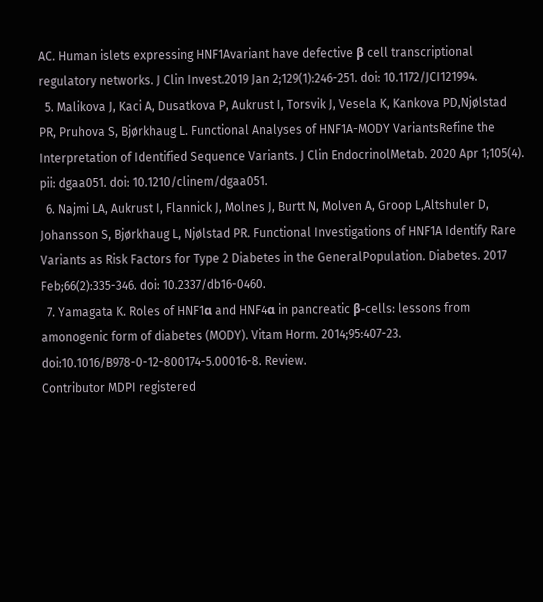AC. Human islets expressing HNF1Avariant have defective β cell transcriptional regulatory networks. J Clin Invest.2019 Jan 2;129(1):246-251. doi: 10.1172/JCI121994.
  5. Malikova J, Kaci A, Dusatkova P, Aukrust I, Torsvik J, Vesela K, Kankova PD,Njølstad PR, Pruhova S, Bjørkhaug L. Functional Analyses of HNF1A-MODY VariantsRefine the Interpretation of Identified Sequence Variants. J Clin EndocrinolMetab. 2020 Apr 1;105(4). pii: dgaa051. doi: 10.1210/clinem/dgaa051.
  6. Najmi LA, Aukrust I, Flannick J, Molnes J, Burtt N, Molven A, Groop L,Altshuler D, Johansson S, Bjørkhaug L, Njølstad PR. Functional Investigations of HNF1A Identify Rare Variants as Risk Factors for Type 2 Diabetes in the GeneralPopulation. Diabetes. 2017 Feb;66(2):335-346. doi: 10.2337/db16-0460.
  7. Yamagata K. Roles of HNF1α and HNF4α in pancreatic β-cells: lessons from amonogenic form of diabetes (MODY). Vitam Horm. 2014;95:407-23. doi:10.1016/B978-0-12-800174-5.00016-8. Review.
Contributor MDPI registered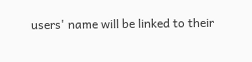users' name will be linked to their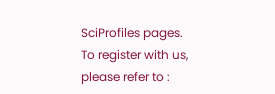SciProfiles pages. To register with us, please refer to :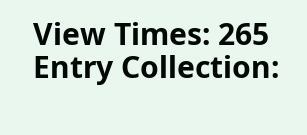View Times: 265
Entry Collection: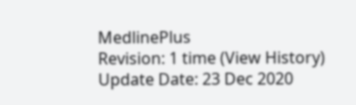MedlinePlus
Revision: 1 time (View History)
Update Date: 23 Dec 2020